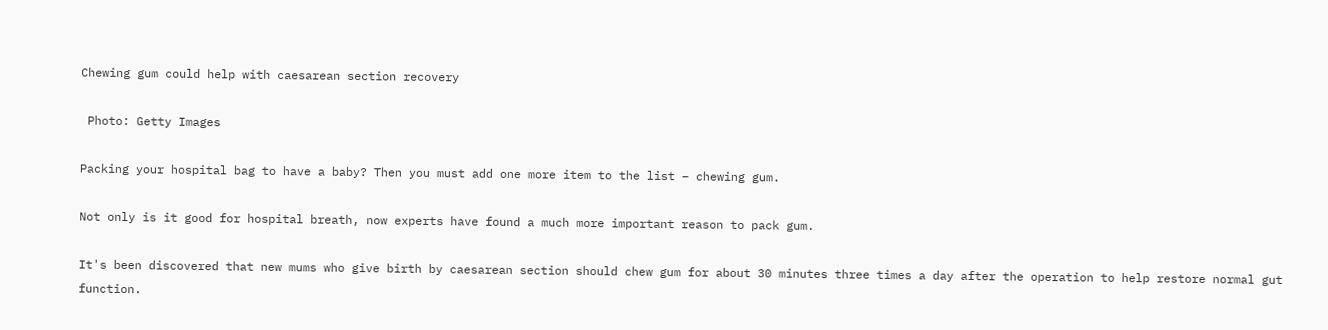Chewing gum could help with caesarean section recovery

 Photo: Getty Images

Packing your hospital bag to have a baby? Then you must add one more item to the list – chewing gum.

Not only is it good for hospital breath, now experts have found a much more important reason to pack gum.

It's been discovered that new mums who give birth by caesarean section should chew gum for about 30 minutes three times a day after the operation to help restore normal gut function.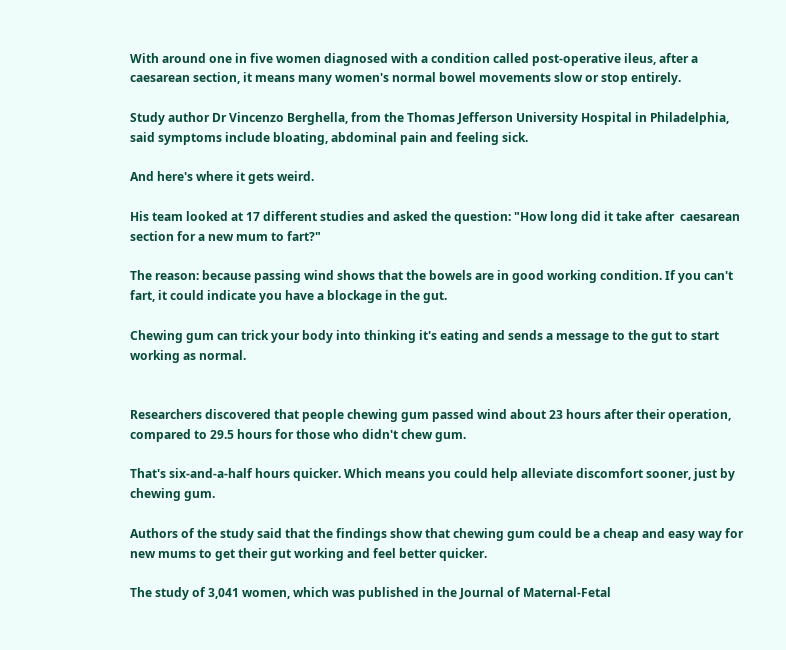With around one in five women diagnosed with a condition called post-operative ileus, after a  caesarean section, it means many women's normal bowel movements slow or stop entirely.

Study author Dr Vincenzo Berghella, from the Thomas Jefferson University Hospital in Philadelphia, said symptoms include bloating, abdominal pain and feeling sick.

And here's where it gets weird.

His team looked at 17 different studies and asked the question: "How long did it take after  caesarean section for a new mum to fart?"

The reason: because passing wind shows that the bowels are in good working condition. If you can't fart, it could indicate you have a blockage in the gut.

Chewing gum can trick your body into thinking it's eating and sends a message to the gut to start working as normal.


Researchers discovered that people chewing gum passed wind about 23 hours after their operation, compared to 29.5 hours for those who didn't chew gum.

That's six-and-a-half hours quicker. Which means you could help alleviate discomfort sooner, just by chewing gum.

Authors of the study said that the findings show that chewing gum could be a cheap and easy way for new mums to get their gut working and feel better quicker.

The study of 3,041 women, which was published in the Journal of Maternal-Fetal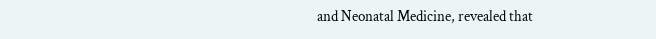and Neonatal Medicine, revealed that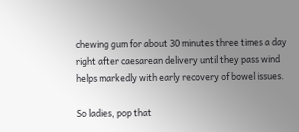chewing gum for about 30 minutes three times a day right after caesarean delivery until they pass wind helps markedly with early recovery of bowel issues.

So ladies, pop that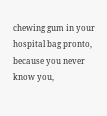chewing gum in your hospital bag pronto, because you never know you,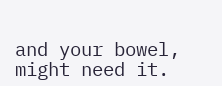and your bowel, might need it.